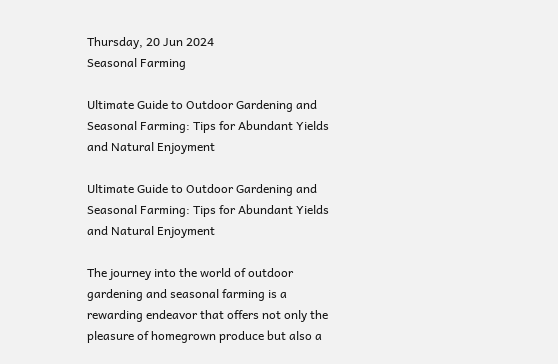Thursday, 20 Jun 2024
Seasonal Farming

Ultimate Guide to Outdoor Gardening and Seasonal Farming: Tips for Abundant Yields and Natural Enjoyment

Ultimate Guide to Outdoor Gardening and Seasonal Farming: Tips for Abundant Yields and Natural Enjoyment

The journey into the world of outdoor gardening and seasonal farming is a rewarding endeavor that offers not only the pleasure of homegrown produce but also a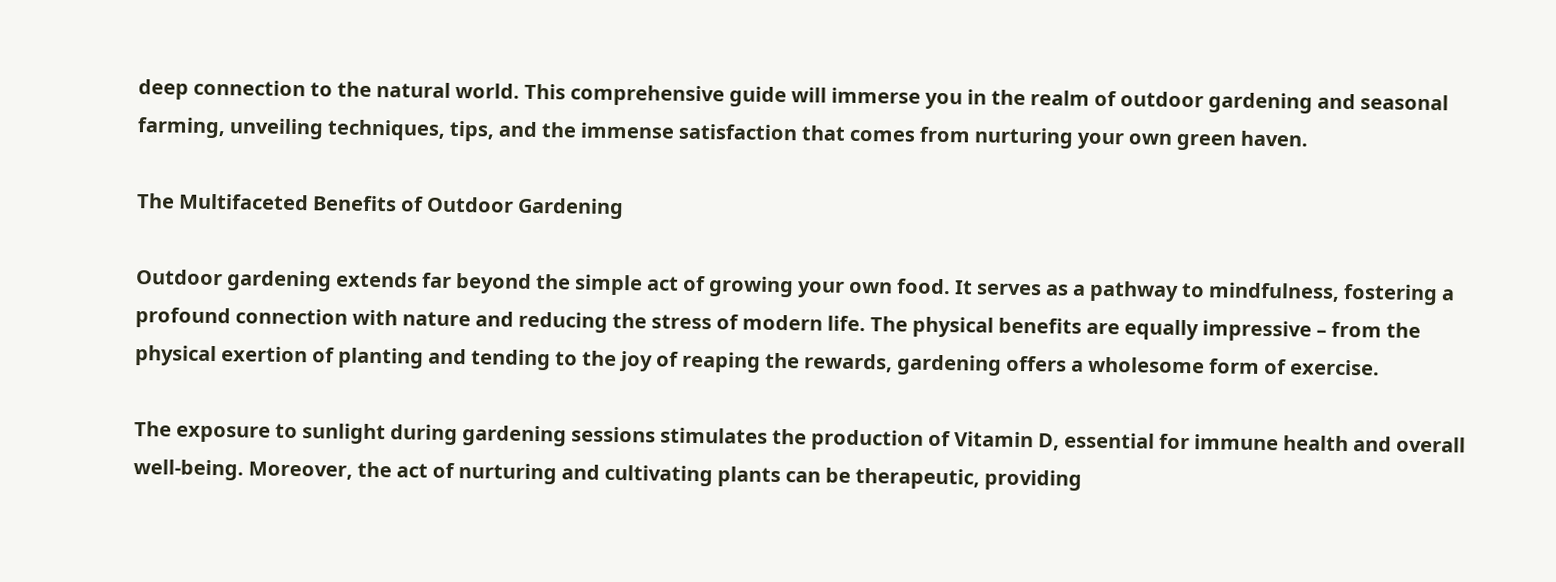deep connection to the natural world. This comprehensive guide will immerse you in the realm of outdoor gardening and seasonal farming, unveiling techniques, tips, and the immense satisfaction that comes from nurturing your own green haven.

The Multifaceted Benefits of Outdoor Gardening

Outdoor gardening extends far beyond the simple act of growing your own food. It serves as a pathway to mindfulness, fostering a profound connection with nature and reducing the stress of modern life. The physical benefits are equally impressive – from the physical exertion of planting and tending to the joy of reaping the rewards, gardening offers a wholesome form of exercise.

The exposure to sunlight during gardening sessions stimulates the production of Vitamin D, essential for immune health and overall well-being. Moreover, the act of nurturing and cultivating plants can be therapeutic, providing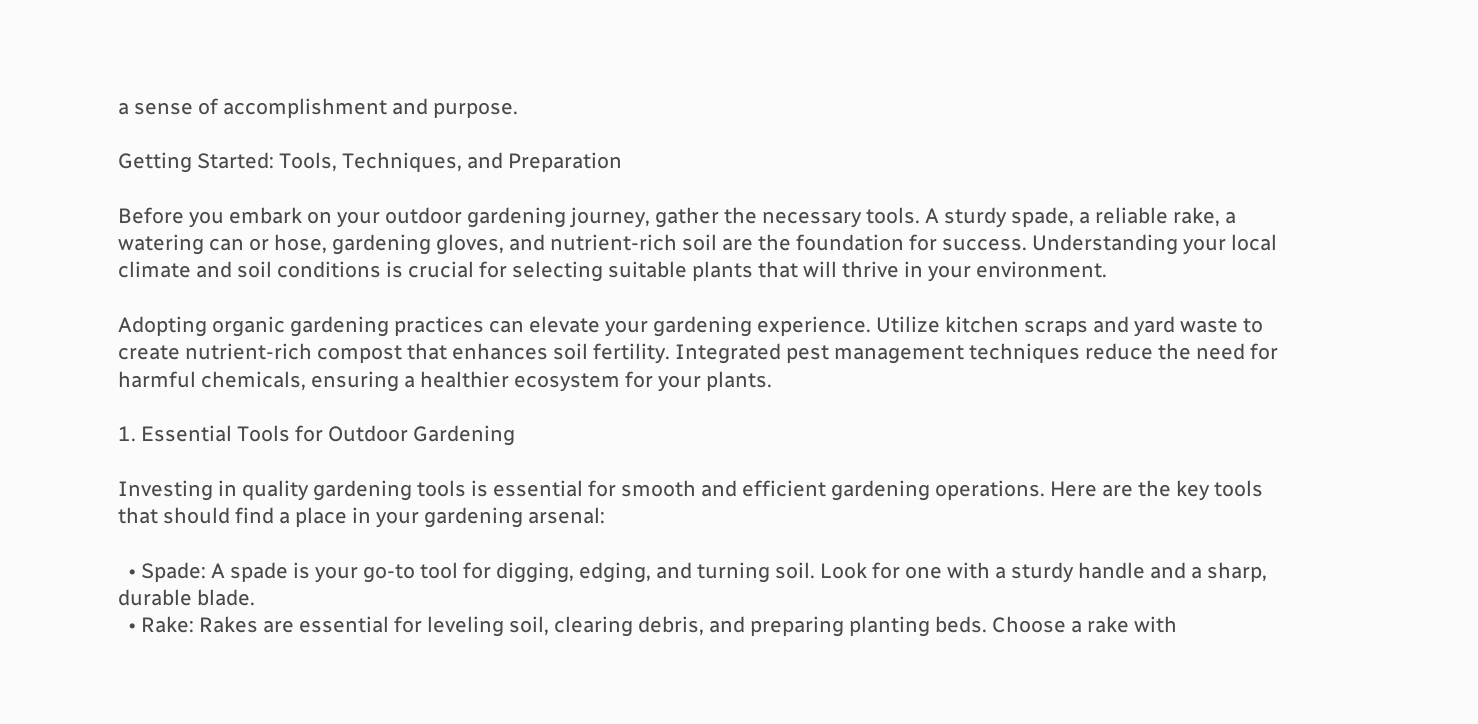a sense of accomplishment and purpose.

Getting Started: Tools, Techniques, and Preparation

Before you embark on your outdoor gardening journey, gather the necessary tools. A sturdy spade, a reliable rake, a watering can or hose, gardening gloves, and nutrient-rich soil are the foundation for success. Understanding your local climate and soil conditions is crucial for selecting suitable plants that will thrive in your environment.

Adopting organic gardening practices can elevate your gardening experience. Utilize kitchen scraps and yard waste to create nutrient-rich compost that enhances soil fertility. Integrated pest management techniques reduce the need for harmful chemicals, ensuring a healthier ecosystem for your plants.

1. Essential Tools for Outdoor Gardening

Investing in quality gardening tools is essential for smooth and efficient gardening operations. Here are the key tools that should find a place in your gardening arsenal:

  • Spade: A spade is your go-to tool for digging, edging, and turning soil. Look for one with a sturdy handle and a sharp, durable blade.
  • Rake: Rakes are essential for leveling soil, clearing debris, and preparing planting beds. Choose a rake with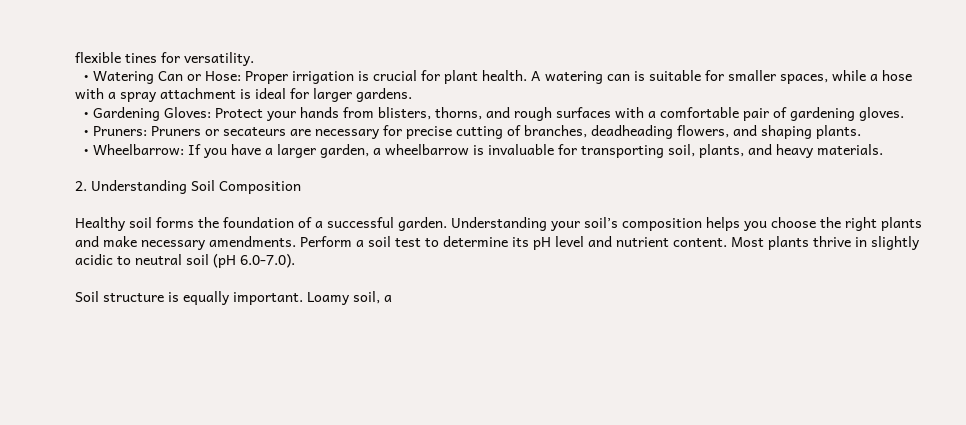flexible tines for versatility.
  • Watering Can or Hose: Proper irrigation is crucial for plant health. A watering can is suitable for smaller spaces, while a hose with a spray attachment is ideal for larger gardens.
  • Gardening Gloves: Protect your hands from blisters, thorns, and rough surfaces with a comfortable pair of gardening gloves.
  • Pruners: Pruners or secateurs are necessary for precise cutting of branches, deadheading flowers, and shaping plants.
  • Wheelbarrow: If you have a larger garden, a wheelbarrow is invaluable for transporting soil, plants, and heavy materials.

2. Understanding Soil Composition

Healthy soil forms the foundation of a successful garden. Understanding your soil’s composition helps you choose the right plants and make necessary amendments. Perform a soil test to determine its pH level and nutrient content. Most plants thrive in slightly acidic to neutral soil (pH 6.0-7.0).

Soil structure is equally important. Loamy soil, a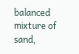balanced mixture of sand,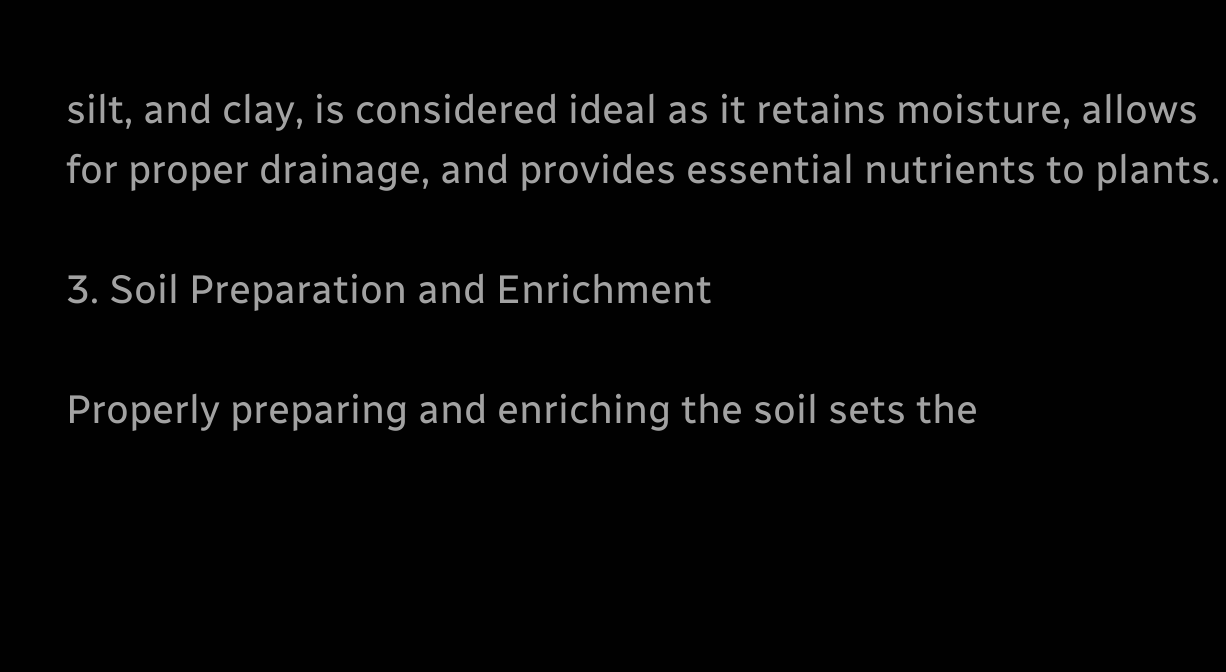silt, and clay, is considered ideal as it retains moisture, allows for proper drainage, and provides essential nutrients to plants.

3. Soil Preparation and Enrichment

Properly preparing and enriching the soil sets the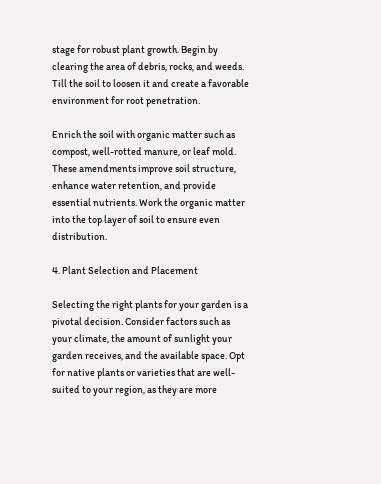stage for robust plant growth. Begin by clearing the area of debris, rocks, and weeds. Till the soil to loosen it and create a favorable environment for root penetration.

Enrich the soil with organic matter such as compost, well-rotted manure, or leaf mold. These amendments improve soil structure, enhance water retention, and provide essential nutrients. Work the organic matter into the top layer of soil to ensure even distribution.

4. Plant Selection and Placement

Selecting the right plants for your garden is a pivotal decision. Consider factors such as your climate, the amount of sunlight your garden receives, and the available space. Opt for native plants or varieties that are well-suited to your region, as they are more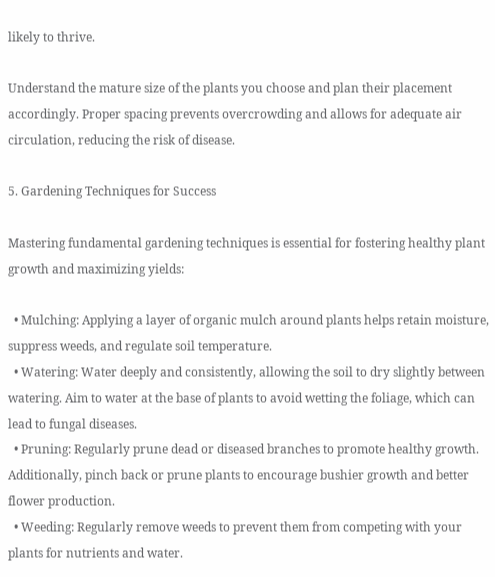likely to thrive.

Understand the mature size of the plants you choose and plan their placement accordingly. Proper spacing prevents overcrowding and allows for adequate air circulation, reducing the risk of disease.

5. Gardening Techniques for Success

Mastering fundamental gardening techniques is essential for fostering healthy plant growth and maximizing yields:

  • Mulching: Applying a layer of organic mulch around plants helps retain moisture, suppress weeds, and regulate soil temperature.
  • Watering: Water deeply and consistently, allowing the soil to dry slightly between watering. Aim to water at the base of plants to avoid wetting the foliage, which can lead to fungal diseases.
  • Pruning: Regularly prune dead or diseased branches to promote healthy growth. Additionally, pinch back or prune plants to encourage bushier growth and better flower production.
  • Weeding: Regularly remove weeds to prevent them from competing with your plants for nutrients and water.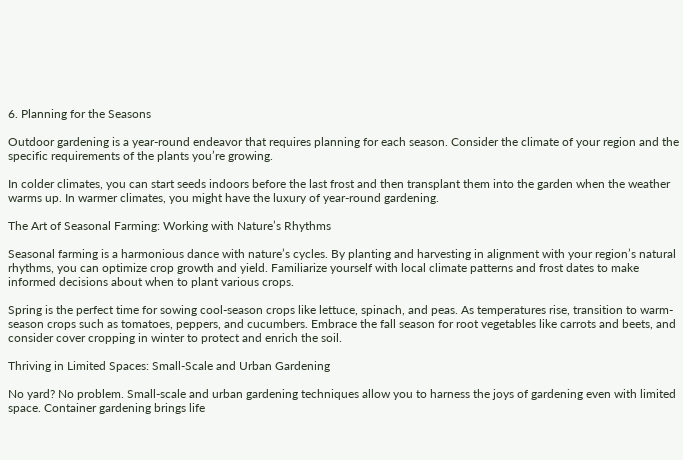6. Planning for the Seasons

Outdoor gardening is a year-round endeavor that requires planning for each season. Consider the climate of your region and the specific requirements of the plants you’re growing.

In colder climates, you can start seeds indoors before the last frost and then transplant them into the garden when the weather warms up. In warmer climates, you might have the luxury of year-round gardening.

The Art of Seasonal Farming: Working with Nature’s Rhythms

Seasonal farming is a harmonious dance with nature’s cycles. By planting and harvesting in alignment with your region’s natural rhythms, you can optimize crop growth and yield. Familiarize yourself with local climate patterns and frost dates to make informed decisions about when to plant various crops.

Spring is the perfect time for sowing cool-season crops like lettuce, spinach, and peas. As temperatures rise, transition to warm-season crops such as tomatoes, peppers, and cucumbers. Embrace the fall season for root vegetables like carrots and beets, and consider cover cropping in winter to protect and enrich the soil.

Thriving in Limited Spaces: Small-Scale and Urban Gardening

No yard? No problem. Small-scale and urban gardening techniques allow you to harness the joys of gardening even with limited space. Container gardening brings life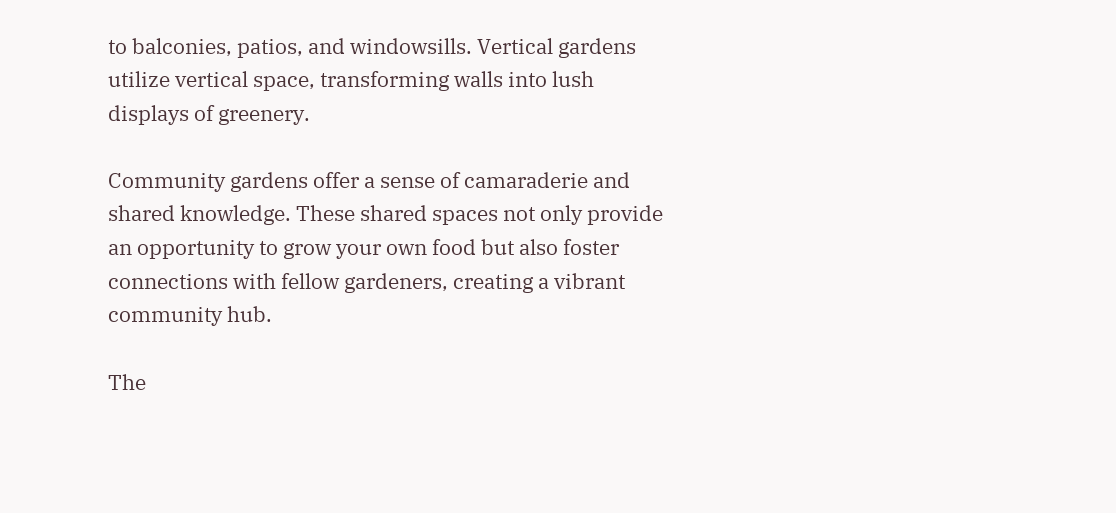to balconies, patios, and windowsills. Vertical gardens utilize vertical space, transforming walls into lush displays of greenery.

Community gardens offer a sense of camaraderie and shared knowledge. These shared spaces not only provide an opportunity to grow your own food but also foster connections with fellow gardeners, creating a vibrant community hub.

The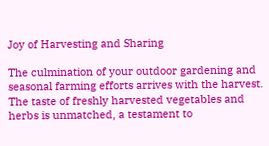Joy of Harvesting and Sharing

The culmination of your outdoor gardening and seasonal farming efforts arrives with the harvest. The taste of freshly harvested vegetables and herbs is unmatched, a testament to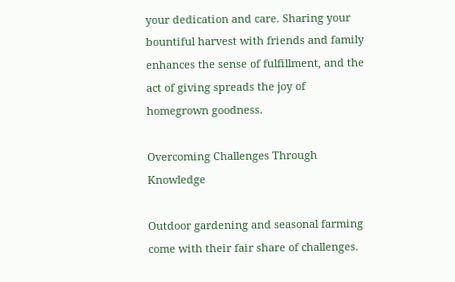your dedication and care. Sharing your bountiful harvest with friends and family enhances the sense of fulfillment, and the act of giving spreads the joy of homegrown goodness.

Overcoming Challenges Through Knowledge

Outdoor gardening and seasonal farming come with their fair share of challenges.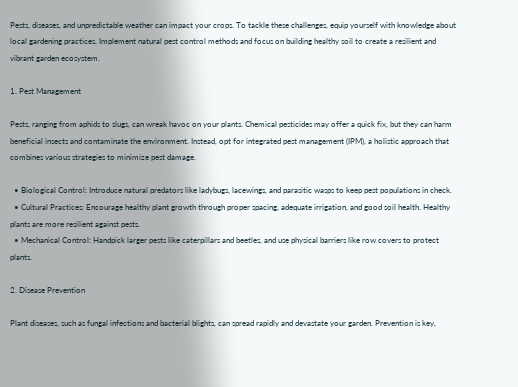Pests, diseases, and unpredictable weather can impact your crops. To tackle these challenges, equip yourself with knowledge about local gardening practices. Implement natural pest control methods and focus on building healthy soil to create a resilient and vibrant garden ecosystem.

1. Pest Management

Pests, ranging from aphids to slugs, can wreak havoc on your plants. Chemical pesticides may offer a quick fix, but they can harm beneficial insects and contaminate the environment. Instead, opt for integrated pest management (IPM), a holistic approach that combines various strategies to minimize pest damage.

  • Biological Control: Introduce natural predators like ladybugs, lacewings, and parasitic wasps to keep pest populations in check.
  • Cultural Practices: Encourage healthy plant growth through proper spacing, adequate irrigation, and good soil health. Healthy plants are more resilient against pests.
  • Mechanical Control: Handpick larger pests like caterpillars and beetles, and use physical barriers like row covers to protect plants.

2. Disease Prevention

Plant diseases, such as fungal infections and bacterial blights, can spread rapidly and devastate your garden. Prevention is key,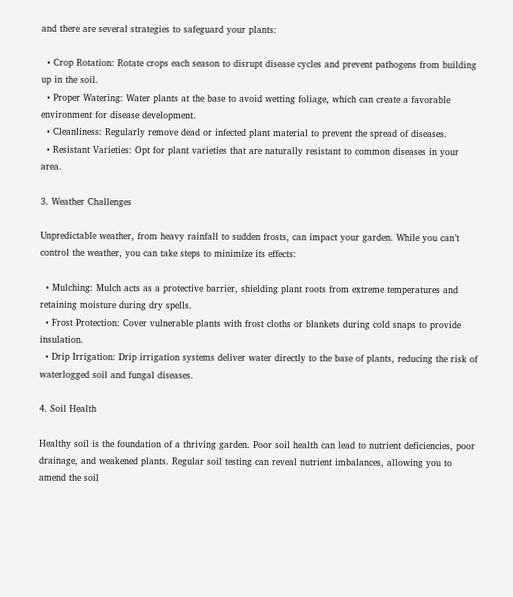and there are several strategies to safeguard your plants:

  • Crop Rotation: Rotate crops each season to disrupt disease cycles and prevent pathogens from building up in the soil.
  • Proper Watering: Water plants at the base to avoid wetting foliage, which can create a favorable environment for disease development.
  • Cleanliness: Regularly remove dead or infected plant material to prevent the spread of diseases.
  • Resistant Varieties: Opt for plant varieties that are naturally resistant to common diseases in your area.

3. Weather Challenges

Unpredictable weather, from heavy rainfall to sudden frosts, can impact your garden. While you can’t control the weather, you can take steps to minimize its effects:

  • Mulching: Mulch acts as a protective barrier, shielding plant roots from extreme temperatures and retaining moisture during dry spells.
  • Frost Protection: Cover vulnerable plants with frost cloths or blankets during cold snaps to provide insulation.
  • Drip Irrigation: Drip irrigation systems deliver water directly to the base of plants, reducing the risk of waterlogged soil and fungal diseases.

4. Soil Health

Healthy soil is the foundation of a thriving garden. Poor soil health can lead to nutrient deficiencies, poor drainage, and weakened plants. Regular soil testing can reveal nutrient imbalances, allowing you to amend the soil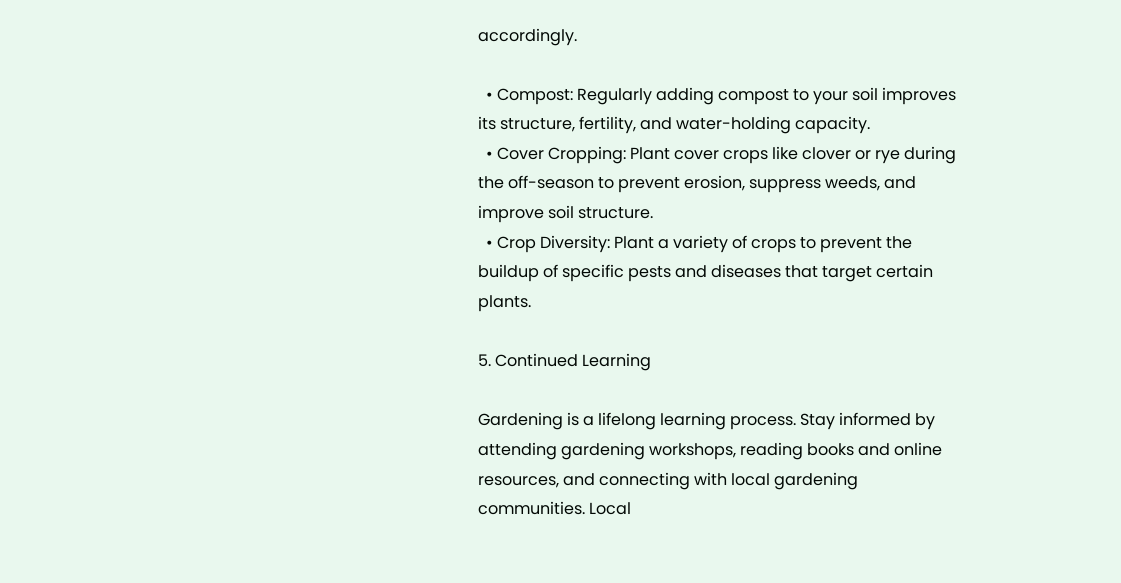accordingly.

  • Compost: Regularly adding compost to your soil improves its structure, fertility, and water-holding capacity.
  • Cover Cropping: Plant cover crops like clover or rye during the off-season to prevent erosion, suppress weeds, and improve soil structure.
  • Crop Diversity: Plant a variety of crops to prevent the buildup of specific pests and diseases that target certain plants.

5. Continued Learning

Gardening is a lifelong learning process. Stay informed by attending gardening workshops, reading books and online resources, and connecting with local gardening communities. Local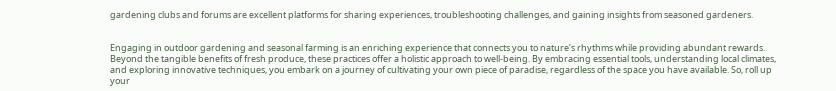gardening clubs and forums are excellent platforms for sharing experiences, troubleshooting challenges, and gaining insights from seasoned gardeners.


Engaging in outdoor gardening and seasonal farming is an enriching experience that connects you to nature’s rhythms while providing abundant rewards. Beyond the tangible benefits of fresh produce, these practices offer a holistic approach to well-being. By embracing essential tools, understanding local climates, and exploring innovative techniques, you embark on a journey of cultivating your own piece of paradise, regardless of the space you have available. So, roll up your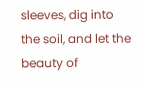sleeves, dig into the soil, and let the beauty of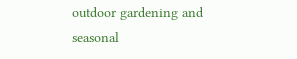outdoor gardening and seasonal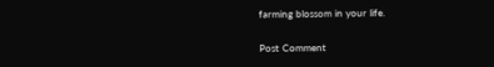farming blossom in your life.

Post Comment